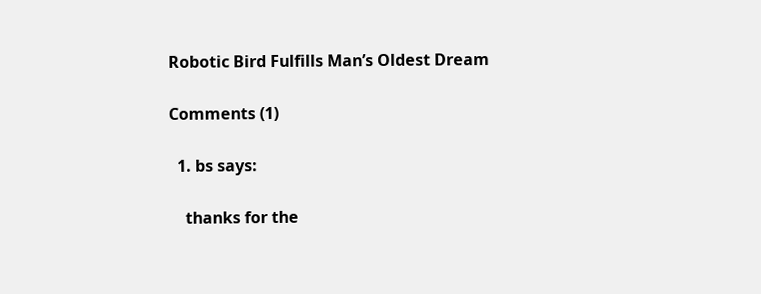Robotic Bird Fulfills Man’s Oldest Dream

Comments (1)

  1. bs says:

    thanks for the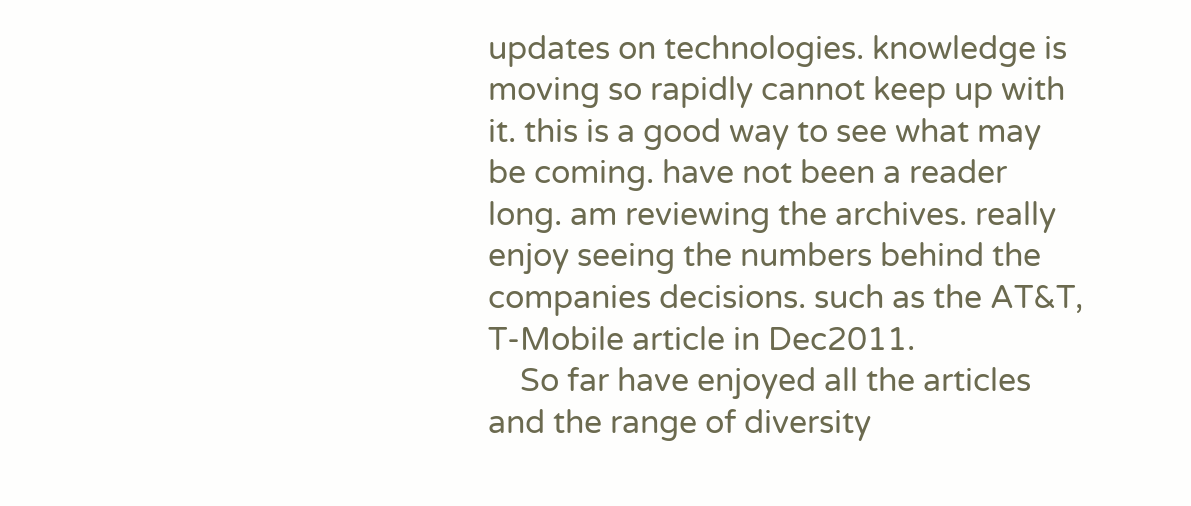updates on technologies. knowledge is moving so rapidly cannot keep up with it. this is a good way to see what may be coming. have not been a reader long. am reviewing the archives. really enjoy seeing the numbers behind the companies decisions. such as the AT&T, T-Mobile article in Dec2011.
    So far have enjoyed all the articles and the range of diversity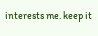interests me. keep it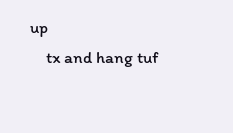up
    tx and hang tuf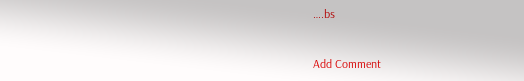….bs


Add Comment